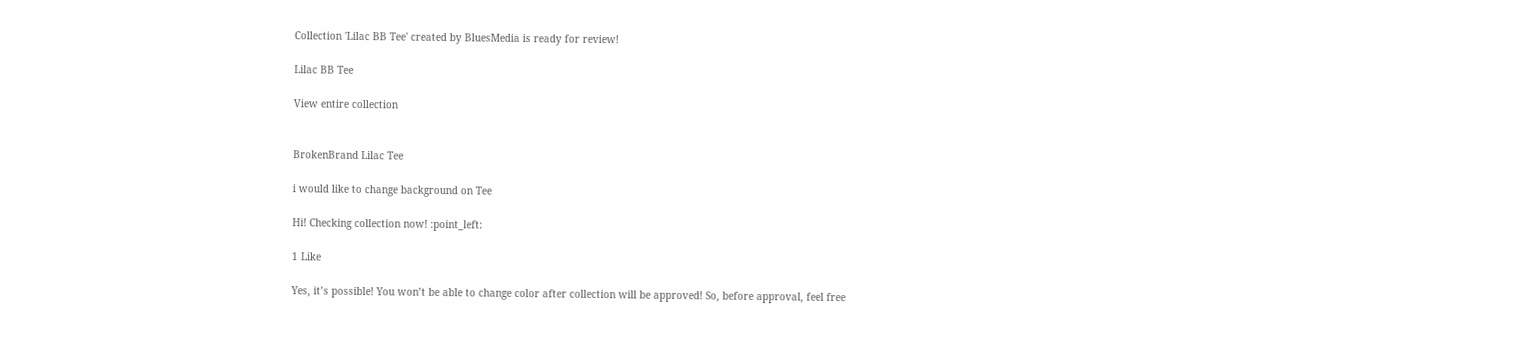Collection 'Lilac BB Tee' created by BluesMedia is ready for review!

Lilac BB Tee

View entire collection


BrokenBrand Lilac Tee

i would like to change background on Tee

Hi! Checking collection now! :point_left:

1 Like

Yes, it’s possible! You won’t be able to change color after collection will be approved! So, before approval, feel free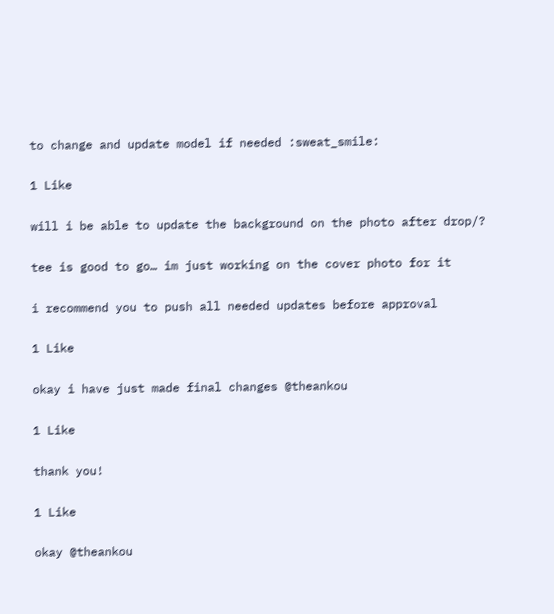to change and update model if needed :sweat_smile:

1 Like

will i be able to update the background on the photo after drop/?

tee is good to go… im just working on the cover photo for it

i recommend you to push all needed updates before approval

1 Like

okay i have just made final changes @theankou

1 Like

thank you!

1 Like

okay @theankou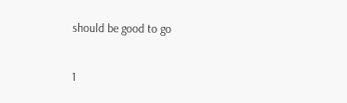should be good to go

1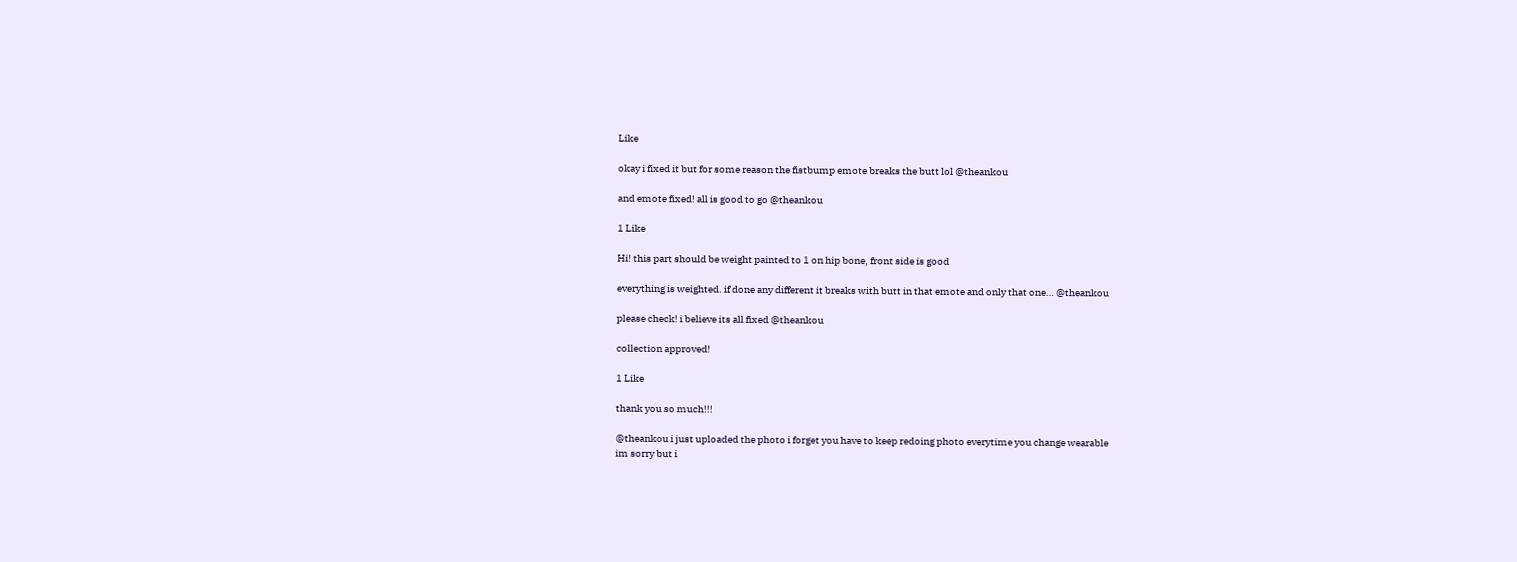Like

okay i fixed it but for some reason the fistbump emote breaks the butt lol @theankou

and emote fixed! all is good to go @theankou

1 Like

Hi! this part should be weight painted to 1 on hip bone, front side is good

everything is weighted. if done any different it breaks with butt in that emote and only that one… @theankou

please check! i believe its all fixed @theankou

collection approved!

1 Like

thank you so much!!!

@theankou i just uploaded the photo i forget you have to keep redoing photo everytime you change wearable
im sorry but i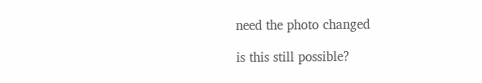need the photo changed

is this still possible?